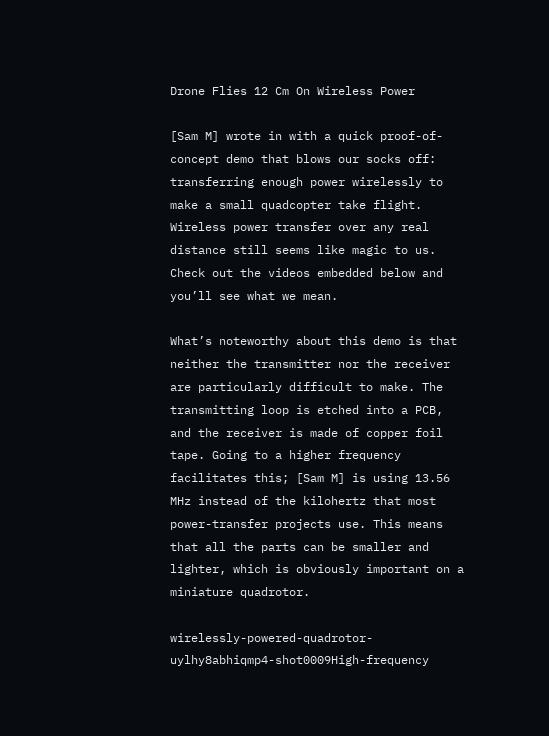Drone Flies 12 Cm On Wireless Power

[Sam M] wrote in with a quick proof-of-concept demo that blows our socks off: transferring enough power wirelessly to make a small quadcopter take flight. Wireless power transfer over any real distance still seems like magic to us. Check out the videos embedded below and you’ll see what we mean.

What’s noteworthy about this demo is that neither the transmitter nor the receiver are particularly difficult to make. The transmitting loop is etched into a PCB, and the receiver is made of copper foil tape. Going to a higher frequency facilitates this; [Sam M] is using 13.56 MHz instead of the kilohertz that most power-transfer projects use. This means that all the parts can be smaller and lighter, which is obviously important on a miniature quadrotor.

wirelessly-powered-quadrotor-uylhy8abhiqmp4-shot0009High-frequency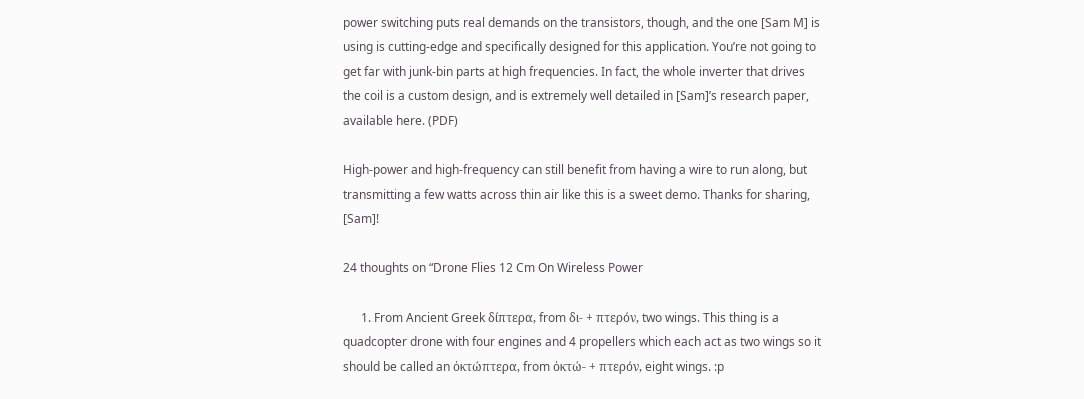power switching puts real demands on the transistors, though, and the one [Sam M] is using is cutting-edge and specifically designed for this application. You’re not going to get far with junk-bin parts at high frequencies. In fact, the whole inverter that drives the coil is a custom design, and is extremely well detailed in [Sam]’s research paper, available here. (PDF)

High-power and high-frequency can still benefit from having a wire to run along, but transmitting a few watts across thin air like this is a sweet demo. Thanks for sharing, [Sam]!

24 thoughts on “Drone Flies 12 Cm On Wireless Power

      1. From Ancient Greek δίπτερα, from δι- + πτερόν, two wings. This thing is a quadcopter drone with four engines and 4 propellers which each act as two wings so it should be called an ὀκτώπτερα, from ὀκτώ- + πτερόν, eight wings. :p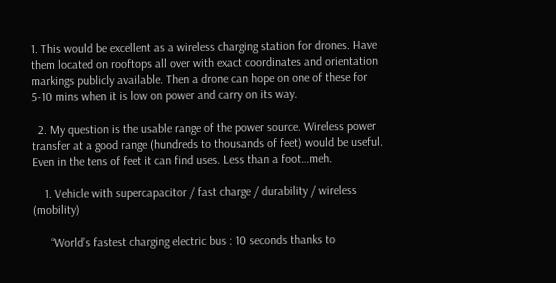1. This would be excellent as a wireless charging station for drones. Have them located on rooftops all over with exact coordinates and orientation markings publicly available. Then a drone can hope on one of these for 5-10 mins when it is low on power and carry on its way.

  2. My question is the usable range of the power source. Wireless power transfer at a good range (hundreds to thousands of feet) would be useful. Even in the tens of feet it can find uses. Less than a foot…meh.

    1. Vehicle with supercapacitor / fast charge / durability / wireless (mobility)

      “World’s fastest charging electric bus : 10 seconds thanks to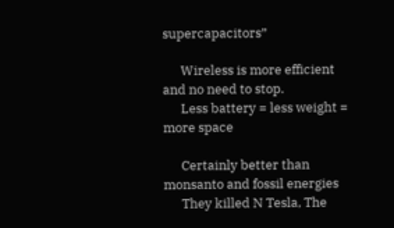supercapacitors”

      Wireless is more efficient and no need to stop.
      Less battery = less weight = more space

      Certainly better than monsanto and fossil energies
      They killed N Tesla, The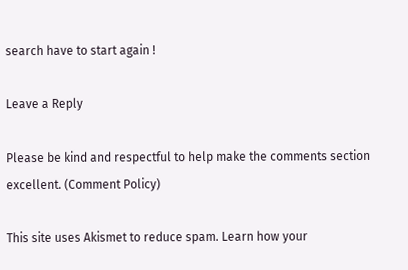search have to start again !

Leave a Reply

Please be kind and respectful to help make the comments section excellent. (Comment Policy)

This site uses Akismet to reduce spam. Learn how your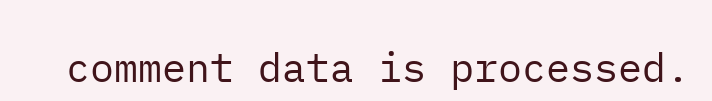comment data is processed.